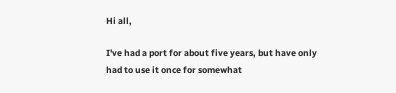Hi all,

I've had a port for about five years, but have only had to use it once for somewhat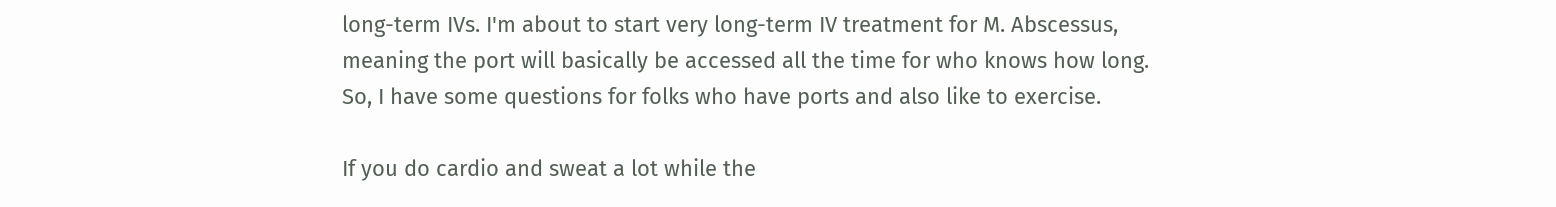long-term IVs. I'm about to start very long-term IV treatment for M. Abscessus, meaning the port will basically be accessed all the time for who knows how long. So, I have some questions for folks who have ports and also like to exercise.

If you do cardio and sweat a lot while the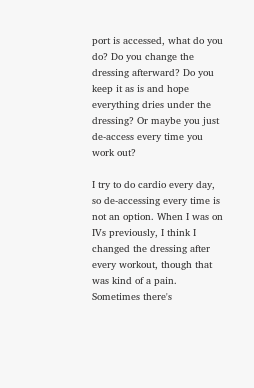port is accessed, what do you do? Do you change the dressing afterward? Do you keep it as is and hope everything dries under the dressing? Or maybe you just de-access every time you work out?

I try to do cardio every day, so de-accessing every time is not an option. When I was on IVs previously, I think I changed the dressing after every workout, though that was kind of a pain. Sometimes there's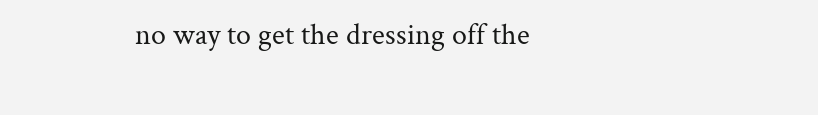no way to get the dressing off the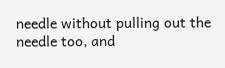needle without pulling out the needle too, and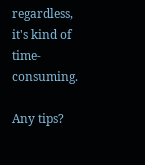regardless, it's kind of time-consuming.

Any tips?